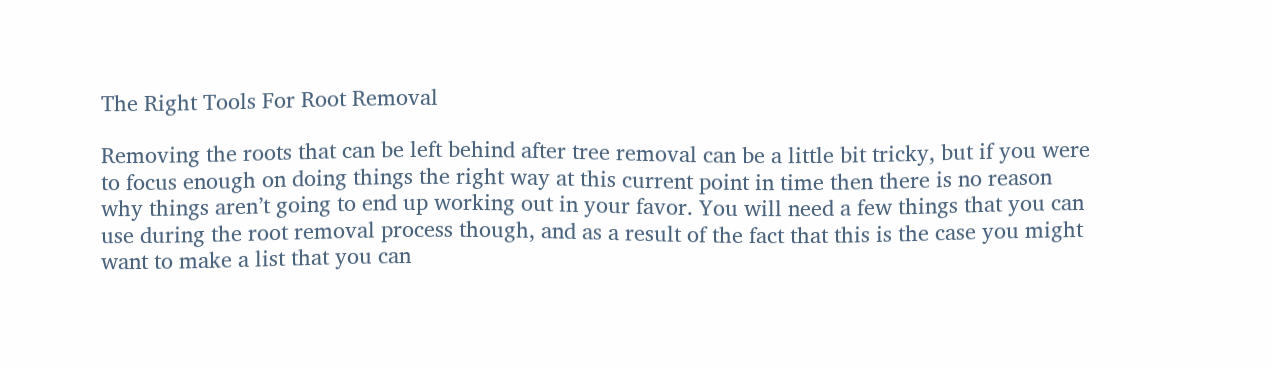The Right Tools For Root Removal

Removing the roots that can be left behind after tree removal can be a little bit tricky, but if you were to focus enough on doing things the right way at this current point in time then there is no reason why things aren’t going to end up working out in your favor. You will need a few things that you can use during the root removal process though, and as a result of the fact that this is the case you might want to make a list that you can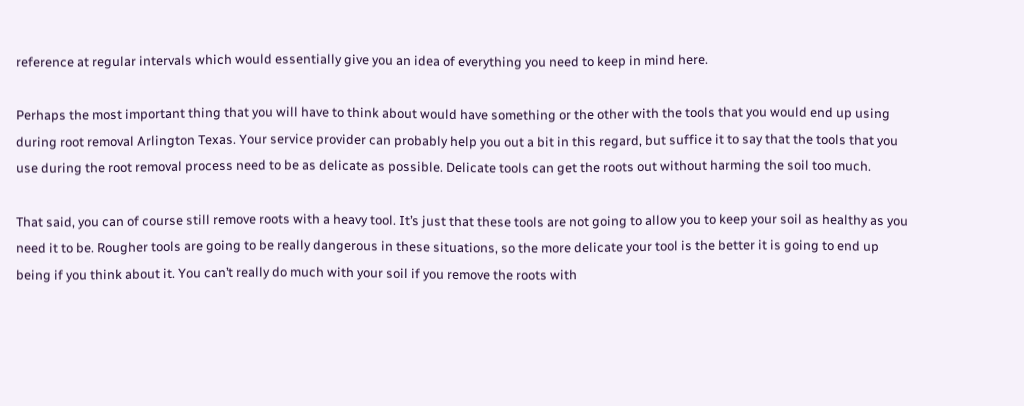reference at regular intervals which would essentially give you an idea of everything you need to keep in mind here.

Perhaps the most important thing that you will have to think about would have something or the other with the tools that you would end up using during root removal Arlington Texas. Your service provider can probably help you out a bit in this regard, but suffice it to say that the tools that you use during the root removal process need to be as delicate as possible. Delicate tools can get the roots out without harming the soil too much.

That said, you can of course still remove roots with a heavy tool. It’s just that these tools are not going to allow you to keep your soil as healthy as you need it to be. Rougher tools are going to be really dangerous in these situations, so the more delicate your tool is the better it is going to end up being if you think about it. You can’t really do much with your soil if you remove the roots with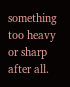something too heavy or sharp after all.